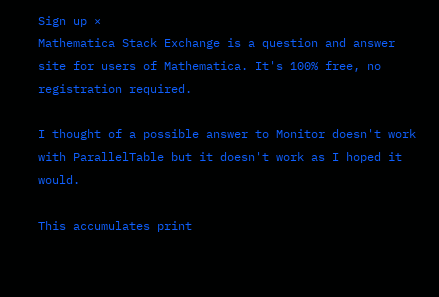Sign up ×
Mathematica Stack Exchange is a question and answer site for users of Mathematica. It's 100% free, no registration required.

I thought of a possible answer to Monitor doesn't work with ParallelTable but it doesn't work as I hoped it would.

This accumulates print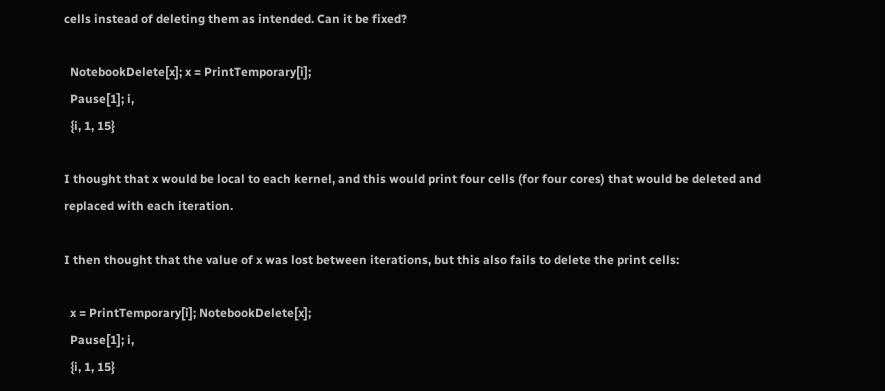cells instead of deleting them as intended. Can it be fixed?

  NotebookDelete[x]; x = PrintTemporary[i];
  Pause[1]; i,
  {i, 1, 15}

I thought that x would be local to each kernel, and this would print four cells (for four cores) that would be deleted and replaced with each iteration.

I then thought that the value of x was lost between iterations, but this also fails to delete the print cells:

  x = PrintTemporary[i]; NotebookDelete[x];
  Pause[1]; i,
  {i, 1, 15}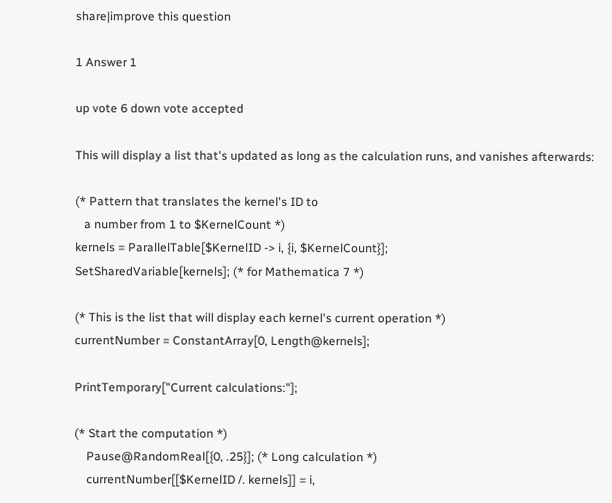share|improve this question

1 Answer 1

up vote 6 down vote accepted

This will display a list that's updated as long as the calculation runs, and vanishes afterwards:

(* Pattern that translates the kernel's ID to
   a number from 1 to $KernelCount *)
kernels = ParallelTable[$KernelID -> i, {i, $KernelCount}];
SetSharedVariable[kernels]; (* for Mathematica 7 *)

(* This is the list that will display each kernel's current operation *)
currentNumber = ConstantArray[0, Length@kernels];

PrintTemporary["Current calculations:"];

(* Start the computation *)
    Pause@RandomReal[{0, .25}]; (* Long calculation *)
    currentNumber[[$KernelID /. kernels]] = i,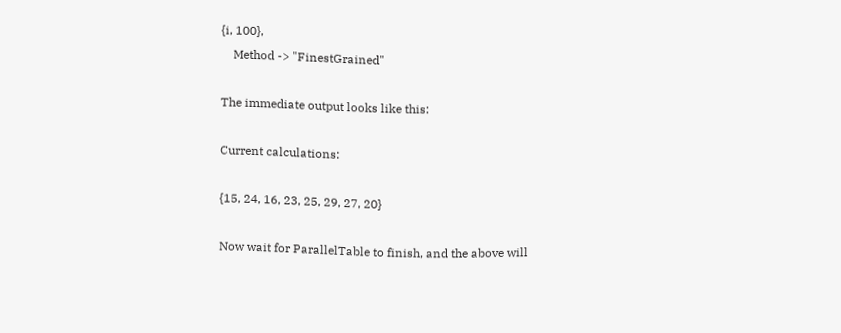{i, 100},
    Method -> "FinestGrained"

The immediate output looks like this:

Current calculations:

{15, 24, 16, 23, 25, 29, 27, 20}

Now wait for ParallelTable to finish, and the above will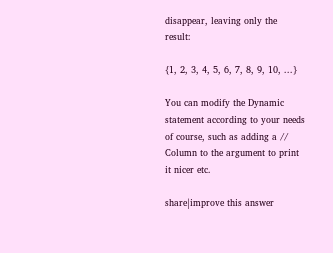disappear, leaving only the result:

{1, 2, 3, 4, 5, 6, 7, 8, 9, 10, ...}

You can modify the Dynamic statement according to your needs of course, such as adding a // Column to the argument to print it nicer etc.

share|improve this answer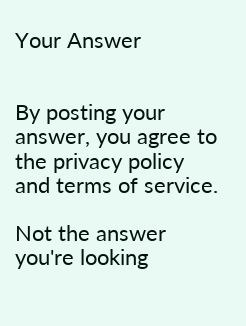Your Answer


By posting your answer, you agree to the privacy policy and terms of service.

Not the answer you're looking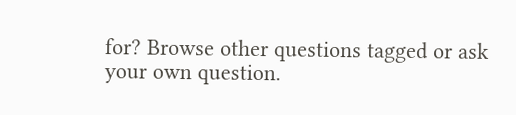for? Browse other questions tagged or ask your own question.